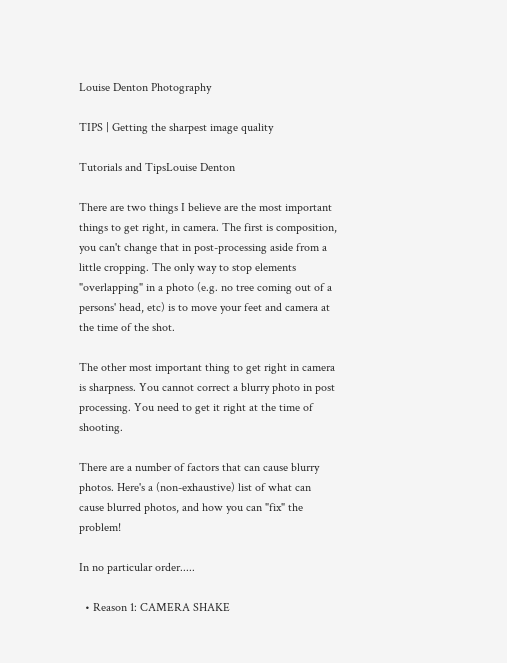Louise Denton Photography

TIPS | Getting the sharpest image quality

Tutorials and TipsLouise Denton

There are two things I believe are the most important things to get right, in camera. The first is composition, you can't change that in post-processing aside from a little cropping. The only way to stop elements "overlapping" in a photo (e.g. no tree coming out of a persons' head, etc) is to move your feet and camera at the time of the shot.

The other most important thing to get right in camera is sharpness. You cannot correct a blurry photo in post processing. You need to get it right at the time of shooting.

There are a number of factors that can cause blurry photos. Here's a (non-exhaustive) list of what can cause blurred photos, and how you can "fix" the problem!

In no particular order.....

  • Reason 1: CAMERA SHAKE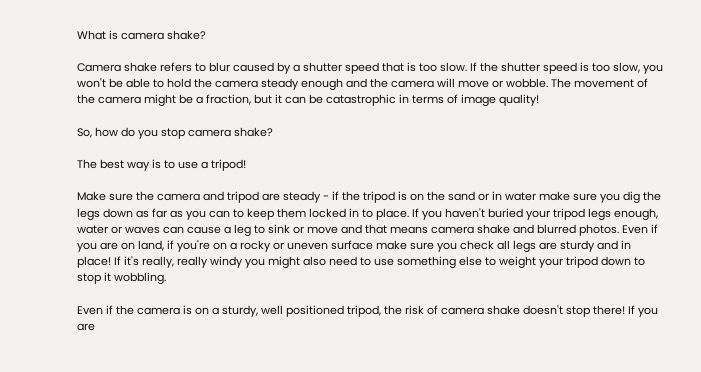What is camera shake?

Camera shake refers to blur caused by a shutter speed that is too slow. If the shutter speed is too slow, you won't be able to hold the camera steady enough and the camera will move or wobble. The movement of the camera might be a fraction, but it can be catastrophic in terms of image quality!

So, how do you stop camera shake?

The best way is to use a tripod!

Make sure the camera and tripod are steady - if the tripod is on the sand or in water make sure you dig the legs down as far as you can to keep them locked in to place. If you haven't buried your tripod legs enough, water or waves can cause a leg to sink or move and that means camera shake and blurred photos. Even if you are on land, if you're on a rocky or uneven surface make sure you check all legs are sturdy and in place! If it's really, really windy you might also need to use something else to weight your tripod down to stop it wobbling.

Even if the camera is on a sturdy, well positioned tripod, the risk of camera shake doesn't stop there! If you are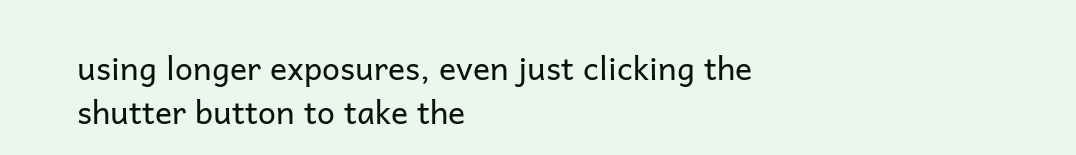using longer exposures, even just clicking the shutter button to take the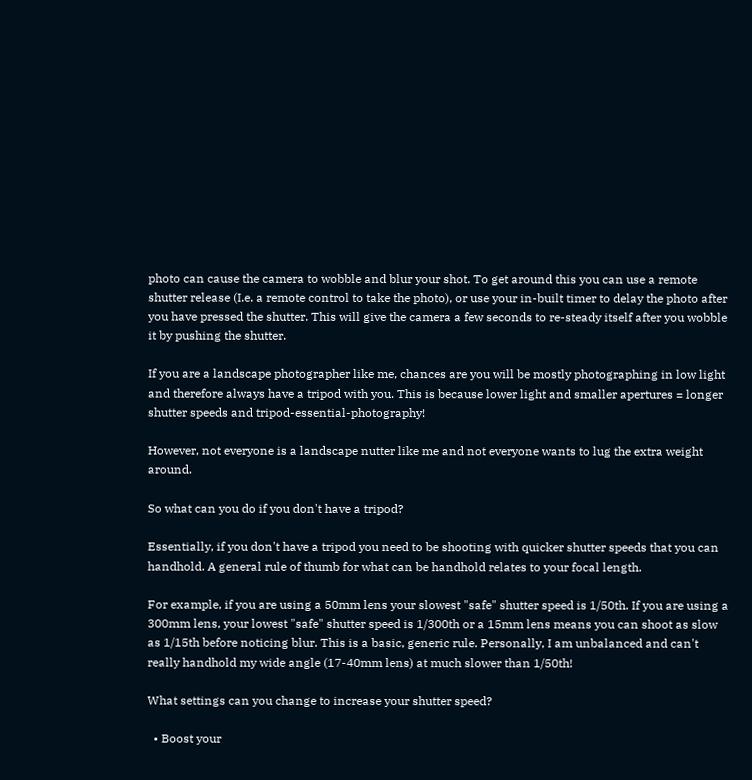photo can cause the camera to wobble and blur your shot. To get around this you can use a remote shutter release (I.e. a remote control to take the photo), or use your in-built timer to delay the photo after you have pressed the shutter. This will give the camera a few seconds to re-steady itself after you wobble it by pushing the shutter.

If you are a landscape photographer like me, chances are you will be mostly photographing in low light and therefore always have a tripod with you. This is because lower light and smaller apertures = longer shutter speeds and tripod-essential-photography!

However, not everyone is a landscape nutter like me and not everyone wants to lug the extra weight around.

So what can you do if you don't have a tripod?

Essentially, if you don't have a tripod you need to be shooting with quicker shutter speeds that you can handhold. A general rule of thumb for what can be handhold relates to your focal length.

For example, if you are using a 50mm lens your slowest "safe" shutter speed is 1/50th. If you are using a 300mm lens, your lowest "safe" shutter speed is 1/300th or a 15mm lens means you can shoot as slow as 1/15th before noticing blur. This is a basic, generic rule. Personally, I am unbalanced and can't really handhold my wide angle (17-40mm lens) at much slower than 1/50th!

What settings can you change to increase your shutter speed?

  • Boost your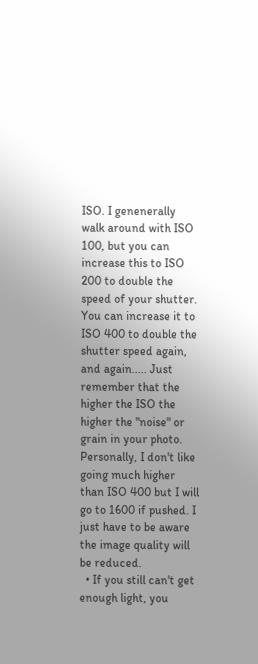ISO. I genenerally walk around with ISO 100, but you can increase this to ISO 200 to double the speed of your shutter. You can increase it to ISO 400 to double the shutter speed again, and again..... Just remember that the higher the ISO the higher the "noise" or grain in your photo. Personally, I don't like going much higher than ISO 400 but I will go to 1600 if pushed. I just have to be aware the image quality will be reduced.
  • If you still can't get enough light, you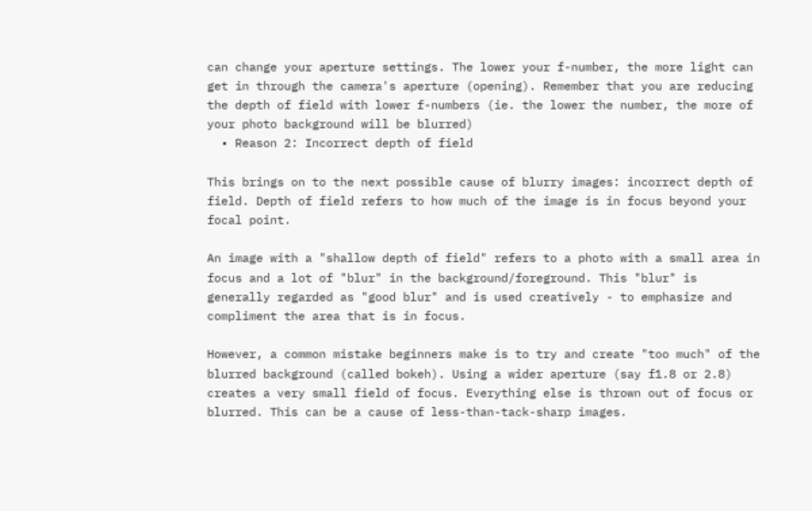can change your aperture settings. The lower your f-number, the more light can get in through the camera's aperture (opening). Remember that you are reducing the depth of field with lower f-numbers (ie. the lower the number, the more of your photo background will be blurred)
  • Reason 2: Incorrect depth of field

This brings on to the next possible cause of blurry images: incorrect depth of field. Depth of field refers to how much of the image is in focus beyond your focal point.

An image with a "shallow depth of field" refers to a photo with a small area in focus and a lot of "blur" in the background/foreground. This "blur" is generally regarded as "good blur" and is used creatively - to emphasize and compliment the area that is in focus.

However, a common mistake beginners make is to try and create "too much" of the blurred background (called bokeh). Using a wider aperture (say f1.8 or 2.8) creates a very small field of focus. Everything else is thrown out of focus or blurred. This can be a cause of less-than-tack-sharp images.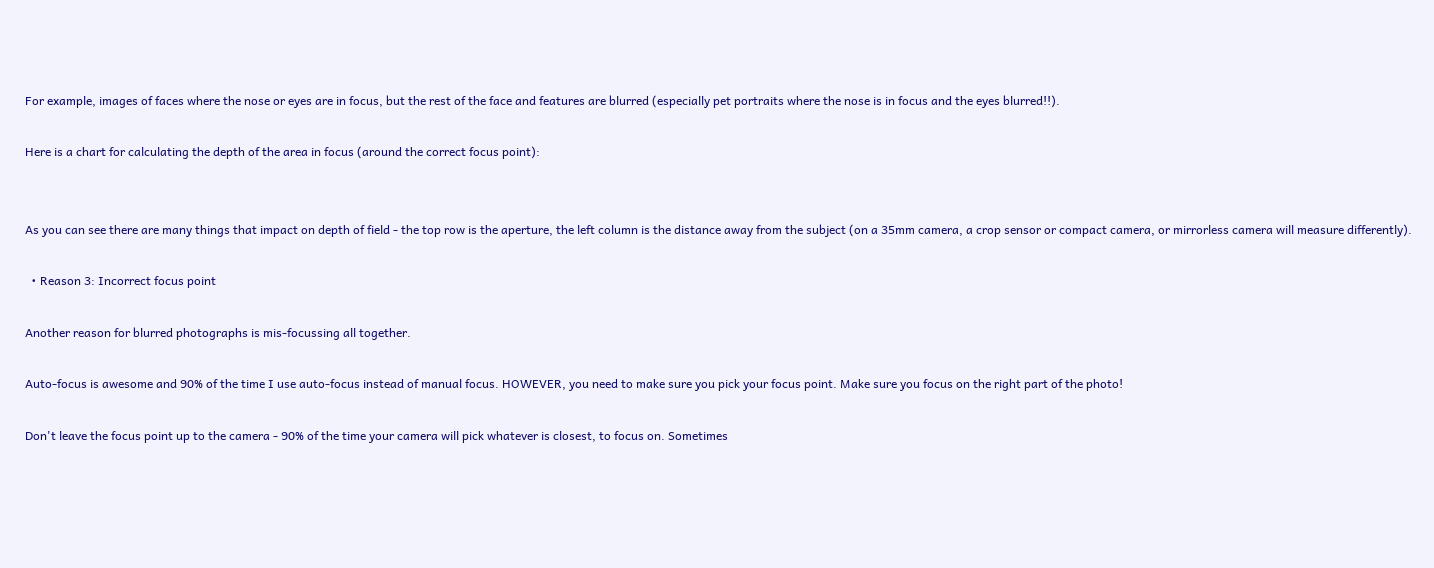For example, images of faces where the nose or eyes are in focus, but the rest of the face and features are blurred (especially pet portraits where the nose is in focus and the eyes blurred!!).

Here is a chart for calculating the depth of the area in focus (around the correct focus point):


As you can see there are many things that impact on depth of field - the top row is the aperture, the left column is the distance away from the subject (on a 35mm camera, a crop sensor or compact camera, or mirrorless camera will measure differently).

  • Reason 3: Incorrect focus point

Another reason for blurred photographs is mis-focussing all together.

Auto-focus is awesome and 90% of the time I use auto-focus instead of manual focus. HOWEVER, you need to make sure you pick your focus point. Make sure you focus on the right part of the photo!

Don't leave the focus point up to the camera - 90% of the time your camera will pick whatever is closest, to focus on. Sometimes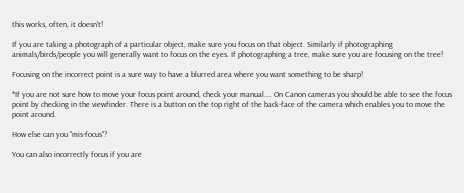this works, often, it doesn't!

If you are taking a photograph of a particular object, make sure you focus on that object. Similarly if photographing animals/birds/people you will generally want to focus on the eyes. If photographing a tree, make sure you are focusing on the tree!

Focusing on the incorrect point is a sure way to have a blurred area where you want something to be sharp!

*If you are not sure how to move your focus point around, check your manual.... On Canon cameras you should be able to see the focus point by checking in the viewfinder. There is a button on the top right of the back-face of the camera which enables you to move the point around.

How else can you "mis-focus"?

You can also incorrectly focus if you are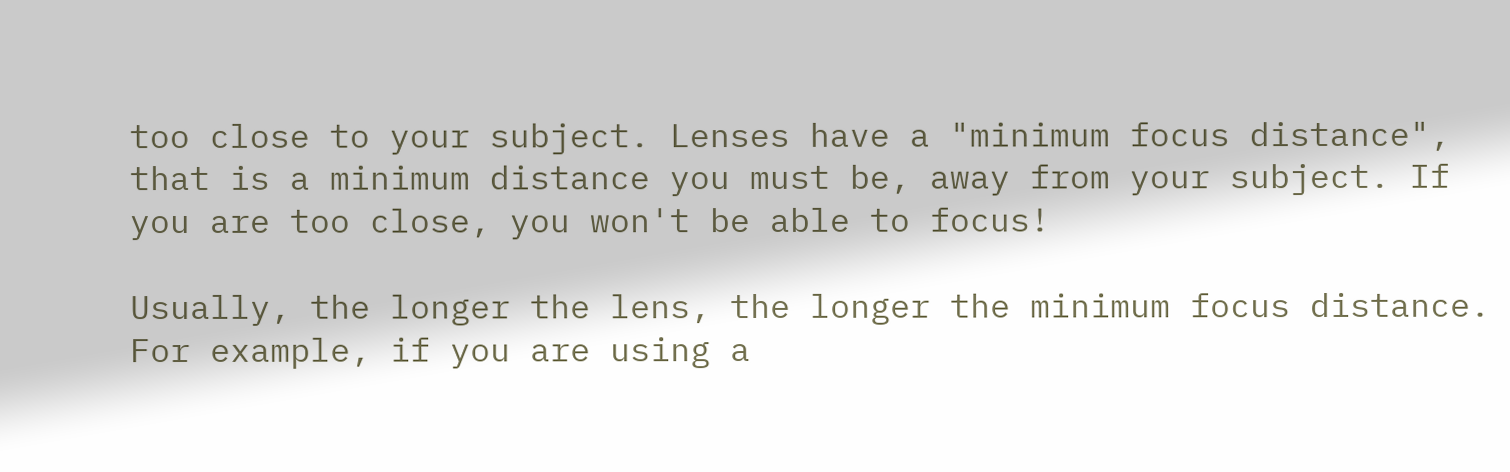too close to your subject. Lenses have a "minimum focus distance", that is a minimum distance you must be, away from your subject. If you are too close, you won't be able to focus!

Usually, the longer the lens, the longer the minimum focus distance. For example, if you are using a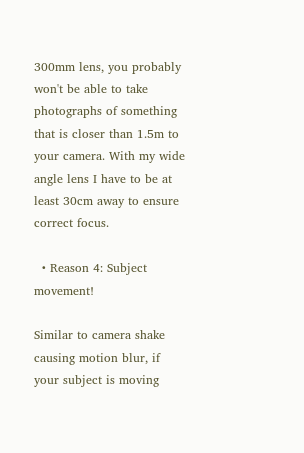300mm lens, you probably won't be able to take photographs of something that is closer than 1.5m to your camera. With my wide angle lens I have to be at least 30cm away to ensure correct focus.

  • Reason 4: Subject movement!

Similar to camera shake causing motion blur, if your subject is moving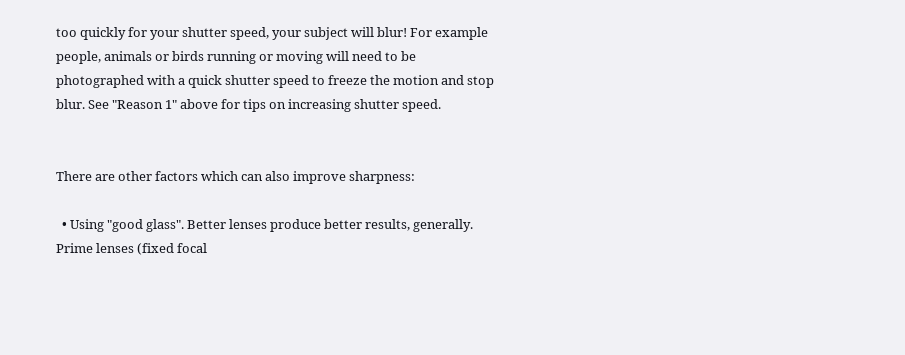too quickly for your shutter speed, your subject will blur! For example people, animals or birds running or moving will need to be photographed with a quick shutter speed to freeze the motion and stop blur. See "Reason 1" above for tips on increasing shutter speed.


There are other factors which can also improve sharpness:

  • Using "good glass". Better lenses produce better results, generally. Prime lenses (fixed focal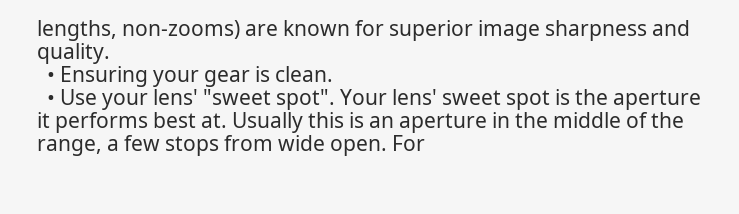lengths, non-zooms) are known for superior image sharpness and quality.
  • Ensuring your gear is clean.
  • Use your lens' "sweet spot". Your lens' sweet spot is the aperture it performs best at. Usually this is an aperture in the middle of the range, a few stops from wide open. For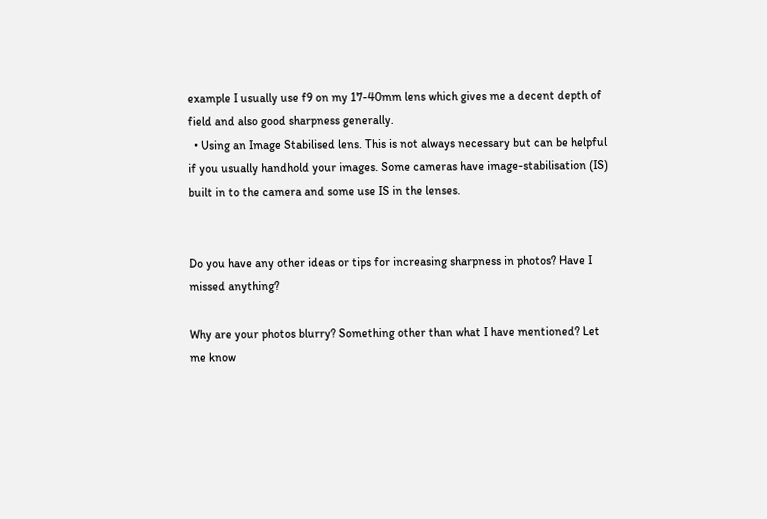example I usually use f9 on my 17-40mm lens which gives me a decent depth of field and also good sharpness generally.
  • Using an Image Stabilised lens. This is not always necessary but can be helpful if you usually handhold your images. Some cameras have image-stabilisation (IS) built in to the camera and some use IS in the lenses.


Do you have any other ideas or tips for increasing sharpness in photos? Have I missed anything?

Why are your photos blurry? Something other than what I have mentioned? Let me know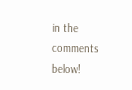in the comments below!